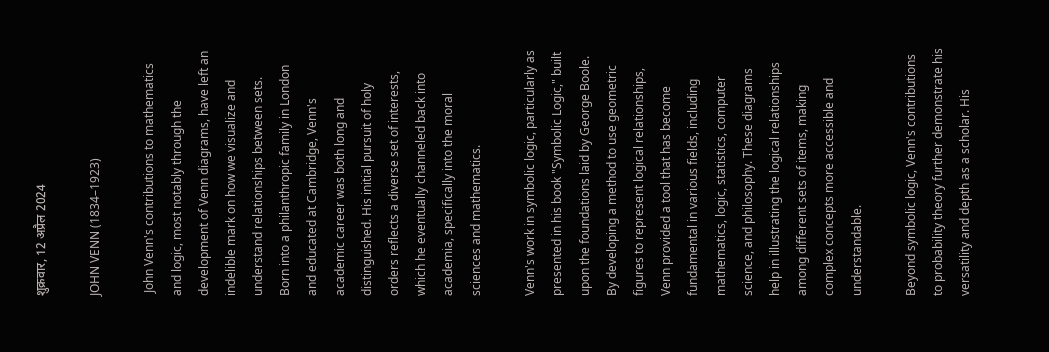शुक्रवार, 12 अप्रैल 2024

JOHN VENN (1834–1923)

 John Venn's contributions to mathematics and logic, most notably through the development of Venn diagrams, have left an indelible mark on how we visualize and understand relationships between sets. Born into a philanthropic family in London and educated at Cambridge, Venn's academic career was both long and distinguished. His initial pursuit of holy orders reflects a diverse set of interests, which he eventually channeled back into academia, specifically into the moral sciences and mathematics.

Venn's work in symbolic logic, particularly as presented in his book "Symbolic Logic," built upon the foundations laid by George Boole. By developing a method to use geometric figures to represent logical relationships, Venn provided a tool that has become fundamental in various fields, including mathematics, logic, statistics, computer science, and philosophy. These diagrams help in illustrating the logical relationships among different sets of items, making complex concepts more accessible and understandable.

Beyond symbolic logic, Venn's contributions to probability theory further demonstrate his versatility and depth as a scholar. His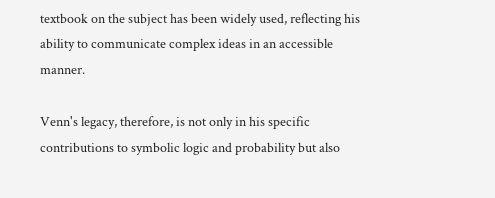textbook on the subject has been widely used, reflecting his ability to communicate complex ideas in an accessible manner.

Venn's legacy, therefore, is not only in his specific contributions to symbolic logic and probability but also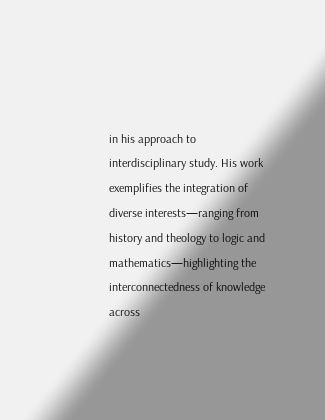in his approach to interdisciplinary study. His work exemplifies the integration of diverse interests—ranging from history and theology to logic and mathematics—highlighting the interconnectedness of knowledge across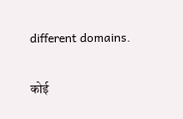different domains.

कोई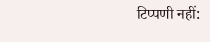टिप्पणी नहीं: